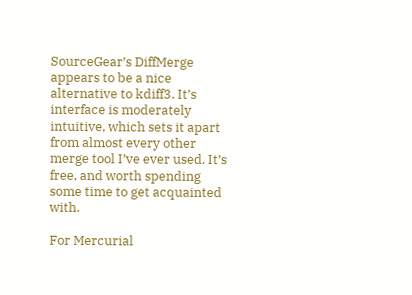SourceGear’s DiffMerge appears to be a nice alternative to kdiff3. It’s interface is moderately intuitive, which sets it apart from almost every other merge tool I’ve ever used. It’s free, and worth spending some time to get acquainted with.

For Mercurial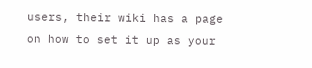users, their wiki has a page on how to set it up as your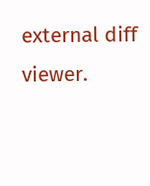external diff viewer.